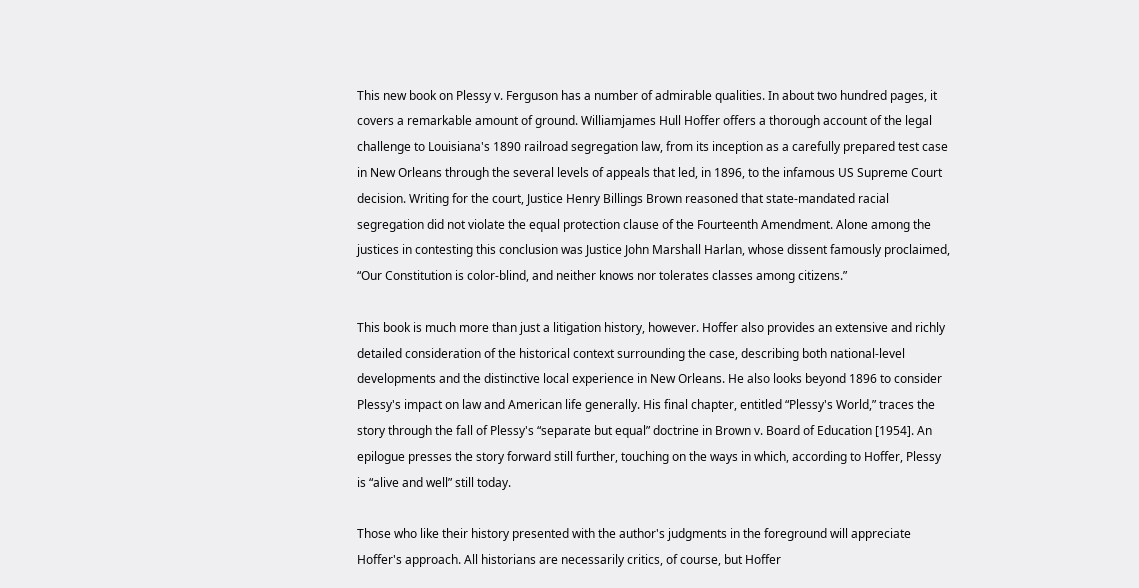This new book on Plessy v. Ferguson has a number of admirable qualities. In about two hundred pages, it covers a remarkable amount of ground. Williamjames Hull Hoffer offers a thorough account of the legal challenge to Louisiana's 1890 railroad segregation law, from its inception as a carefully prepared test case in New Orleans through the several levels of appeals that led, in 1896, to the infamous US Supreme Court decision. Writing for the court, Justice Henry Billings Brown reasoned that state-mandated racial segregation did not violate the equal protection clause of the Fourteenth Amendment. Alone among the justices in contesting this conclusion was Justice John Marshall Harlan, whose dissent famously proclaimed, “Our Constitution is color-blind, and neither knows nor tolerates classes among citizens.”

This book is much more than just a litigation history, however. Hoffer also provides an extensive and richly detailed consideration of the historical context surrounding the case, describing both national-level developments and the distinctive local experience in New Orleans. He also looks beyond 1896 to consider Plessy's impact on law and American life generally. His final chapter, entitled “Plessy's World,” traces the story through the fall of Plessy's “separate but equal” doctrine in Brown v. Board of Education [1954]. An epilogue presses the story forward still further, touching on the ways in which, according to Hoffer, Plessy is “alive and well” still today.

Those who like their history presented with the author's judgments in the foreground will appreciate Hoffer's approach. All historians are necessarily critics, of course, but Hoffer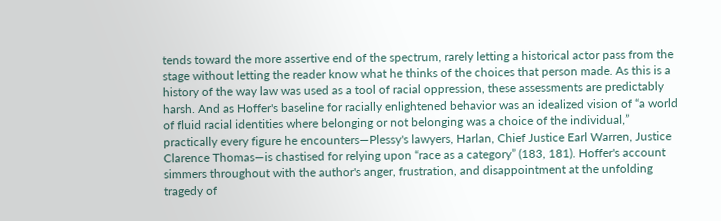tends toward the more assertive end of the spectrum, rarely letting a historical actor pass from the stage without letting the reader know what he thinks of the choices that person made. As this is a history of the way law was used as a tool of racial oppression, these assessments are predictably harsh. And as Hoffer's baseline for racially enlightened behavior was an idealized vision of “a world of fluid racial identities where belonging or not belonging was a choice of the individual,” practically every figure he encounters—Plessy's lawyers, Harlan, Chief Justice Earl Warren, Justice Clarence Thomas—is chastised for relying upon “race as a category” (183, 181). Hoffer's account simmers throughout with the author's anger, frustration, and disappointment at the unfolding tragedy of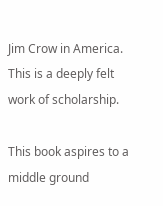Jim Crow in America. This is a deeply felt work of scholarship.

This book aspires to a middle ground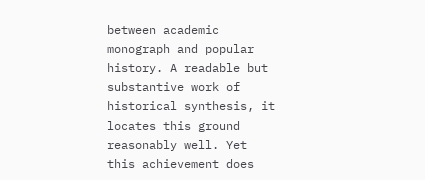between academic monograph and popular history. A readable but substantive work of historical synthesis, it locates this ground reasonably well. Yet this achievement does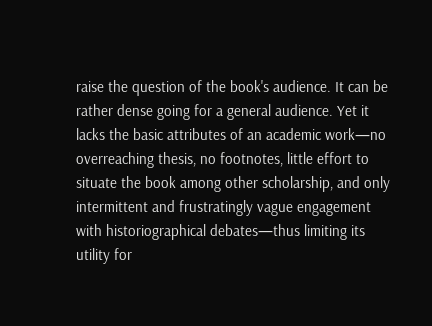raise the question of the book's audience. It can be rather dense going for a general audience. Yet it lacks the basic attributes of an academic work—no overreaching thesis, no footnotes, little effort to situate the book among other scholarship, and only intermittent and frustratingly vague engagement with historiographical debates—thus limiting its utility for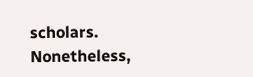scholars. Nonetheless,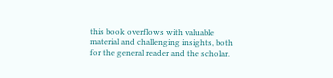this book overflows with valuable material and challenging insights, both for the general reader and the scholar.